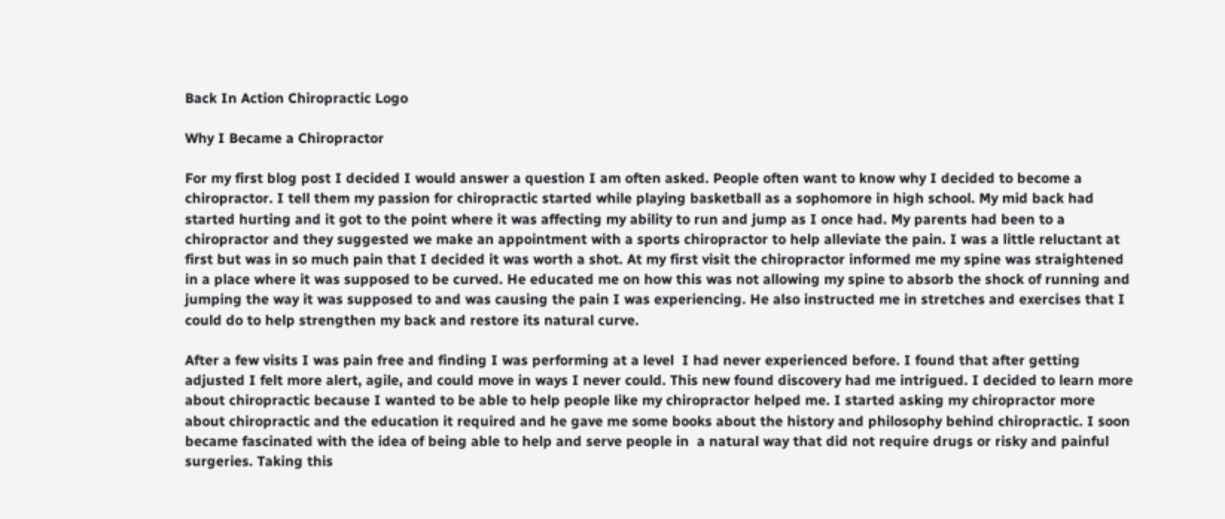Back In Action Chiropractic Logo

Why I Became a Chiropractor

For my first blog post I decided I would answer a question I am often asked. People often want to know why I decided to become a chiropractor. I tell them my passion for chiropractic started while playing basketball as a sophomore in high school. My mid back had started hurting and it got to the point where it was affecting my ability to run and jump as I once had. My parents had been to a chiropractor and they suggested we make an appointment with a sports chiropractor to help alleviate the pain. I was a little reluctant at first but was in so much pain that I decided it was worth a shot. At my first visit the chiropractor informed me my spine was straightened in a place where it was supposed to be curved. He educated me on how this was not allowing my spine to absorb the shock of running and jumping the way it was supposed to and was causing the pain I was experiencing. He also instructed me in stretches and exercises that I could do to help strengthen my back and restore its natural curve.

After a few visits I was pain free and finding I was performing at a level  I had never experienced before. I found that after getting adjusted I felt more alert, agile, and could move in ways I never could. This new found discovery had me intrigued. I decided to learn more about chiropractic because I wanted to be able to help people like my chiropractor helped me. I started asking my chiropractor more about chiropractic and the education it required and he gave me some books about the history and philosophy behind chiropractic. I soon became fascinated with the idea of being able to help and serve people in  a natural way that did not require drugs or risky and painful surgeries. Taking this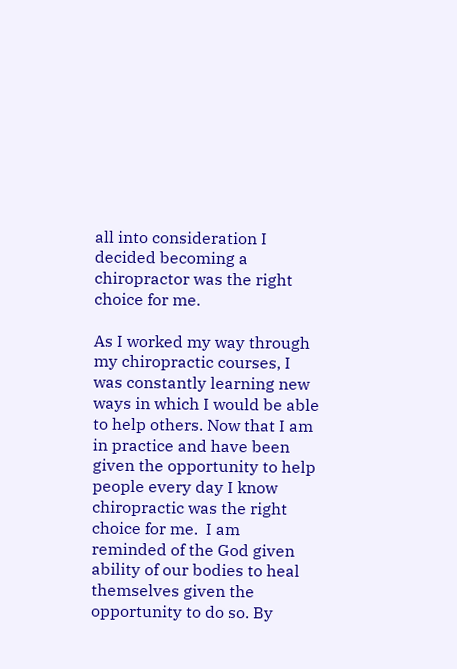all into consideration I decided becoming a chiropractor was the right choice for me.

As I worked my way through my chiropractic courses, I was constantly learning new ways in which I would be able to help others. Now that I am in practice and have been given the opportunity to help people every day I know chiropractic was the right choice for me.  I am reminded of the God given ability of our bodies to heal themselves given the opportunity to do so. By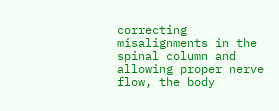correcting misalignments in the spinal column and allowing proper nerve flow, the body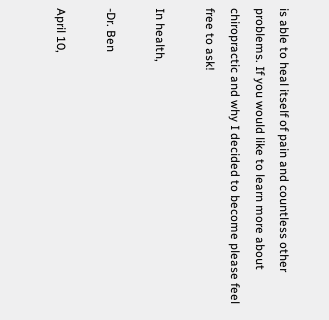is able to heal itself of pain and countless other problems. If you would like to learn more about chiropractic and why I decided to become please feel free to ask!

In health,

-Dr. Ben

April 10,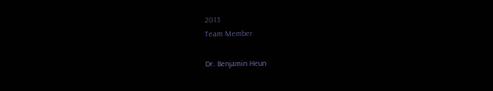2013
Team Member

Dr. Benjamin Heun